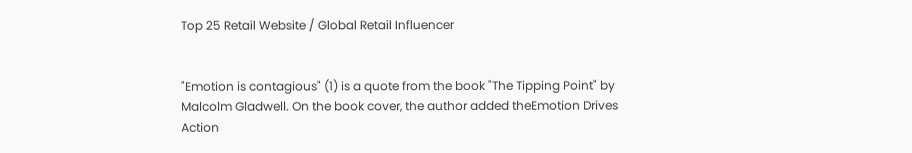Top 25 Retail Website / Global Retail Influencer


"Emotion is contagious" (1) is a quote from the book "The Tipping Point" by Malcolm Gladwell. On the book cover, the author added theEmotion Drives Action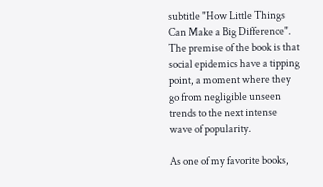subtitle "How Little Things Can Make a Big Difference". The premise of the book is that social epidemics have a tipping point, a moment where they go from negligible unseen trends to the next intense wave of popularity.

As one of my favorite books,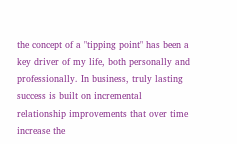the concept of a "tipping point" has been a key driver of my life, both personally and professionally. In business, truly lasting success is built on incremental relationship improvements that over time increase the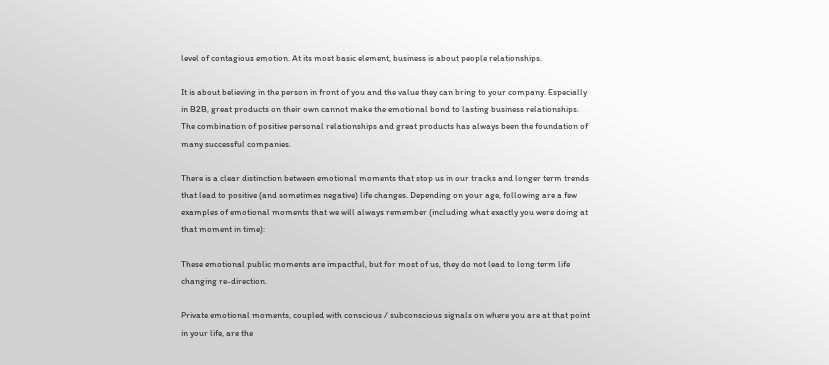level of contagious emotion. At its most basic element, business is about people relationships.

It is about believing in the person in front of you and the value they can bring to your company. Especially in B2B, great products on their own cannot make the emotional bond to lasting business relationships. The combination of positive personal relationships and great products has always been the foundation of many successful companies.

There is a clear distinction between emotional moments that stop us in our tracks and longer term trends that lead to positive (and sometimes negative) life changes. Depending on your age, following are a few examples of emotional moments that we will always remember (including what exactly you were doing at that moment in time):

These emotional public moments are impactful, but for most of us, they do not lead to long term life changing re-direction.

Private emotional moments, coupled with conscious / subconscious signals on where you are at that point in your life, are the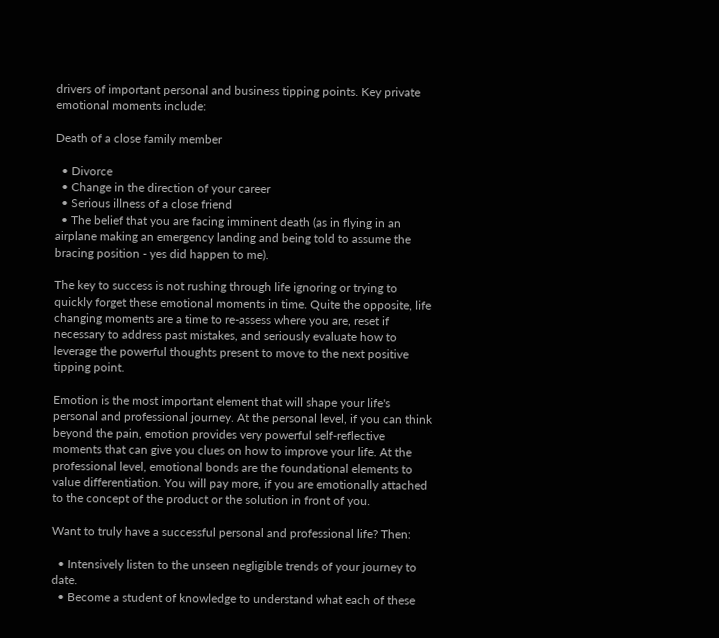drivers of important personal and business tipping points. Key private emotional moments include:

Death of a close family member

  • Divorce
  • Change in the direction of your career
  • Serious illness of a close friend
  • The belief that you are facing imminent death (as in flying in an airplane making an emergency landing and being told to assume the bracing position - yes did happen to me).

The key to success is not rushing through life ignoring or trying to quickly forget these emotional moments in time. Quite the opposite, life changing moments are a time to re-assess where you are, reset if necessary to address past mistakes, and seriously evaluate how to leverage the powerful thoughts present to move to the next positive tipping point.

Emotion is the most important element that will shape your life's personal and professional journey. At the personal level, if you can think beyond the pain, emotion provides very powerful self-reflective moments that can give you clues on how to improve your life. At the professional level, emotional bonds are the foundational elements to value differentiation. You will pay more, if you are emotionally attached to the concept of the product or the solution in front of you.

Want to truly have a successful personal and professional life? Then:

  • Intensively listen to the unseen negligible trends of your journey to date.
  • Become a student of knowledge to understand what each of these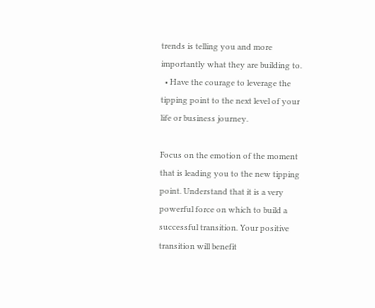trends is telling you and more importantly what they are building to.
  • Have the courage to leverage the tipping point to the next level of your life or business journey.

Focus on the emotion of the moment that is leading you to the new tipping point. Understand that it is a very powerful force on which to build a successful transition. Your positive transition will benefit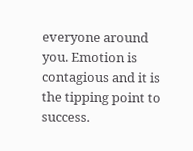everyone around you. Emotion is contagious and it is the tipping point to success.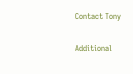Contact Tony

Additional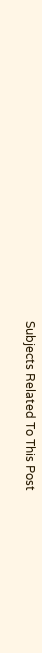Subjects Related To This Post